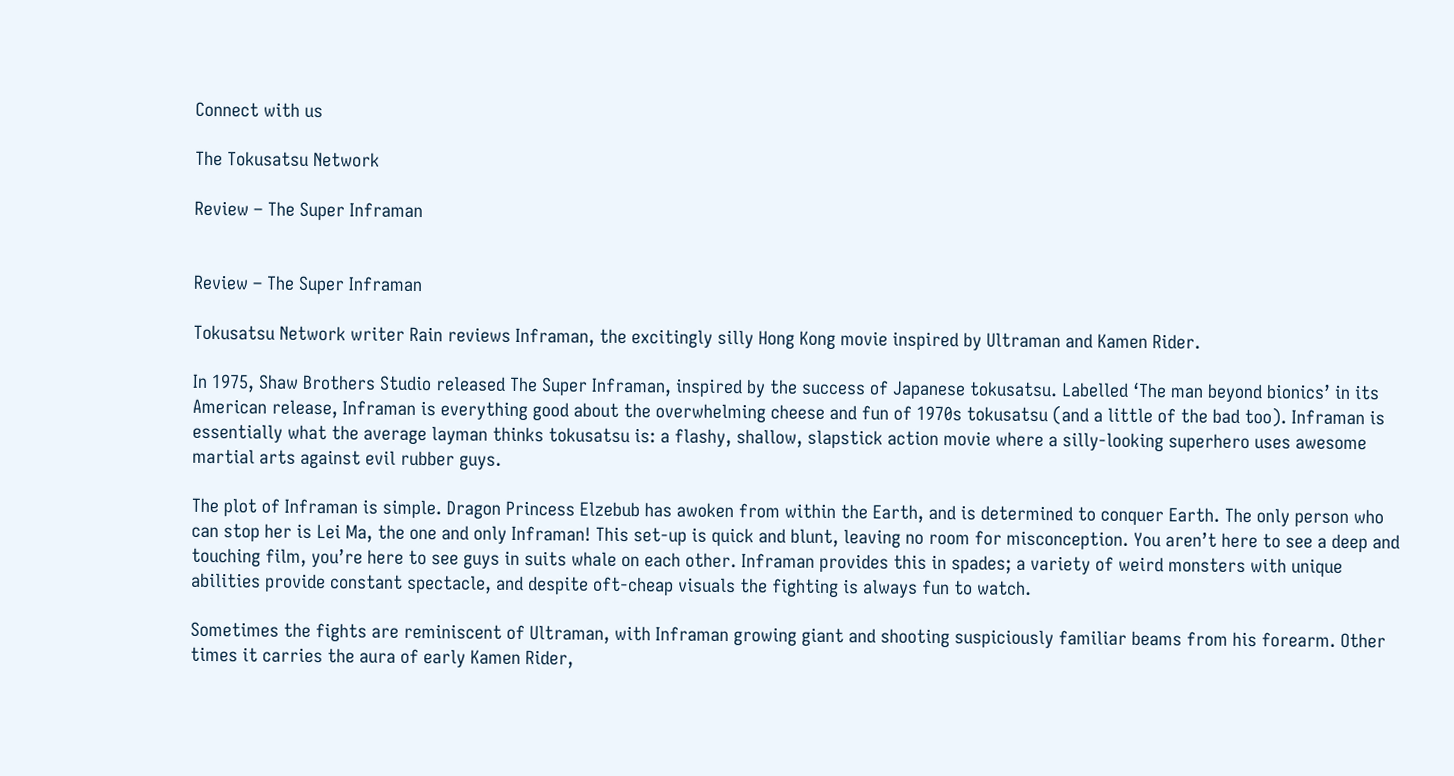Connect with us

The Tokusatsu Network

Review – The Super Inframan


Review – The Super Inframan

Tokusatsu Network writer Rain reviews Inframan, the excitingly silly Hong Kong movie inspired by Ultraman and Kamen Rider.

In 1975, Shaw Brothers Studio released The Super Inframan, inspired by the success of Japanese tokusatsu. Labelled ‘The man beyond bionics’ in its American release, Inframan is everything good about the overwhelming cheese and fun of 1970s tokusatsu (and a little of the bad too). Inframan is essentially what the average layman thinks tokusatsu is: a flashy, shallow, slapstick action movie where a silly-looking superhero uses awesome martial arts against evil rubber guys.

The plot of Inframan is simple. Dragon Princess Elzebub has awoken from within the Earth, and is determined to conquer Earth. The only person who can stop her is Lei Ma, the one and only Inframan! This set-up is quick and blunt, leaving no room for misconception. You aren’t here to see a deep and touching film, you’re here to see guys in suits whale on each other. Inframan provides this in spades; a variety of weird monsters with unique abilities provide constant spectacle, and despite oft-cheap visuals the fighting is always fun to watch.

Sometimes the fights are reminiscent of Ultraman, with Inframan growing giant and shooting suspiciously familiar beams from his forearm. Other times it carries the aura of early Kamen Rider,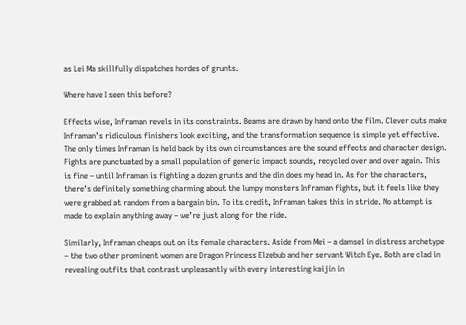as Lei Ma skillfully dispatches hordes of grunts.

Where have I seen this before?

Effects wise, Inframan revels in its constraints. Beams are drawn by hand onto the film. Clever cuts make Inframan’s ridiculous finishers look exciting, and the transformation sequence is simple yet effective. The only times Inframan is held back by its own circumstances are the sound effects and character design. Fights are punctuated by a small population of generic impact sounds, recycled over and over again. This is fine – until Inframan is fighting a dozen grunts and the din does my head in. As for the characters, there’s definitely something charming about the lumpy monsters Inframan fights, but it feels like they were grabbed at random from a bargain bin. To its credit, Inframan takes this in stride. No attempt is made to explain anything away – we’re just along for the ride.

Similarly, Inframan cheaps out on its female characters. Aside from Mei – a damsel in distress archetype – the two other prominent women are Dragon Princess Elzebub and her servant Witch Eye. Both are clad in revealing outfits that contrast unpleasantly with every interesting kaijin in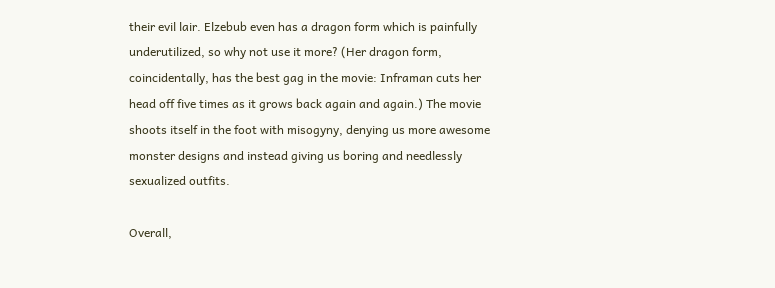their evil lair. Elzebub even has a dragon form which is painfully underutilized, so why not use it more? (Her dragon form, coincidentally, has the best gag in the movie: Inframan cuts her head off five times as it grows back again and again.) The movie shoots itself in the foot with misogyny, denying us more awesome monster designs and instead giving us boring and needlessly sexualized outfits.

Overall,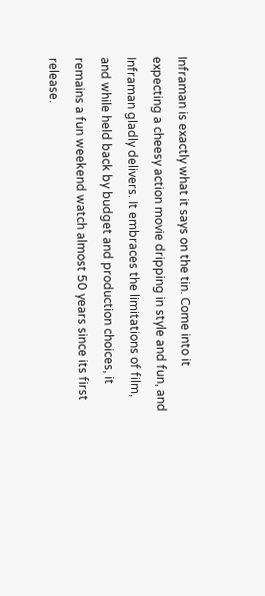Inframan is exactly what it says on the tin. Come into it expecting a cheesy action movie dripping in style and fun, and Inframan gladly delivers. It embraces the limitations of film, and while held back by budget and production choices, it remains a fun weekend watch almost 50 years since its first release.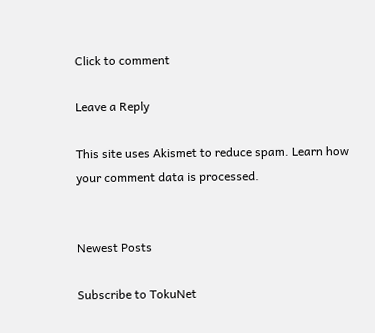Click to comment

Leave a Reply

This site uses Akismet to reduce spam. Learn how your comment data is processed.


Newest Posts

Subscribe to TokuNet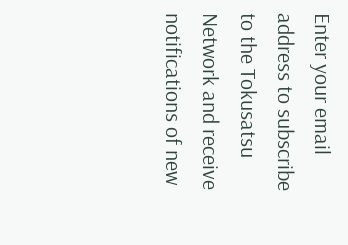Enter your email address to subscribe to the Tokusatsu Network and receive notifications of new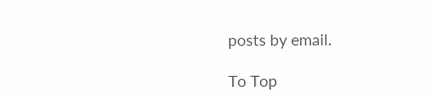posts by email.

To Top